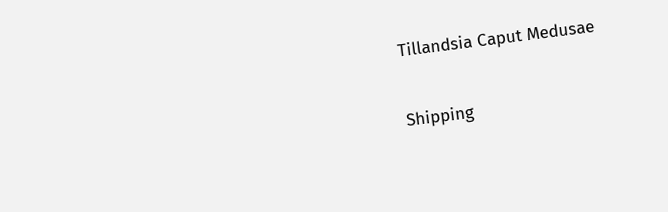Tillandsia Caput Medusae

Shipping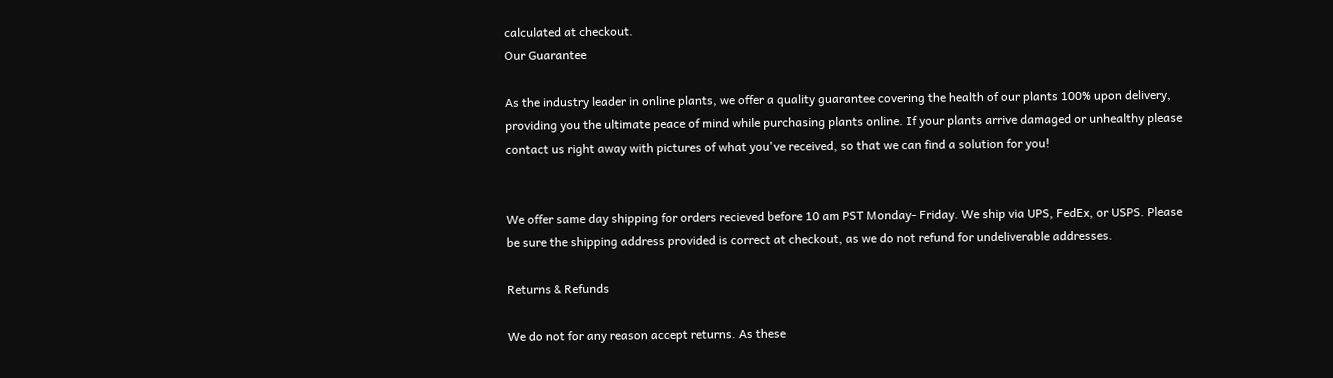calculated at checkout.
Our Guarantee

As the industry leader in online plants, we offer a quality guarantee covering the health of our plants 100% upon delivery, providing you the ultimate peace of mind while purchasing plants online. If your plants arrive damaged or unhealthy please contact us right away with pictures of what you've received, so that we can find a solution for you!


We offer same day shipping for orders recieved before 10 am PST Monday- Friday. We ship via UPS, FedEx, or USPS. Please be sure the shipping address provided is correct at checkout, as we do not refund for undeliverable addresses.

Returns & Refunds

We do not for any reason accept returns. As these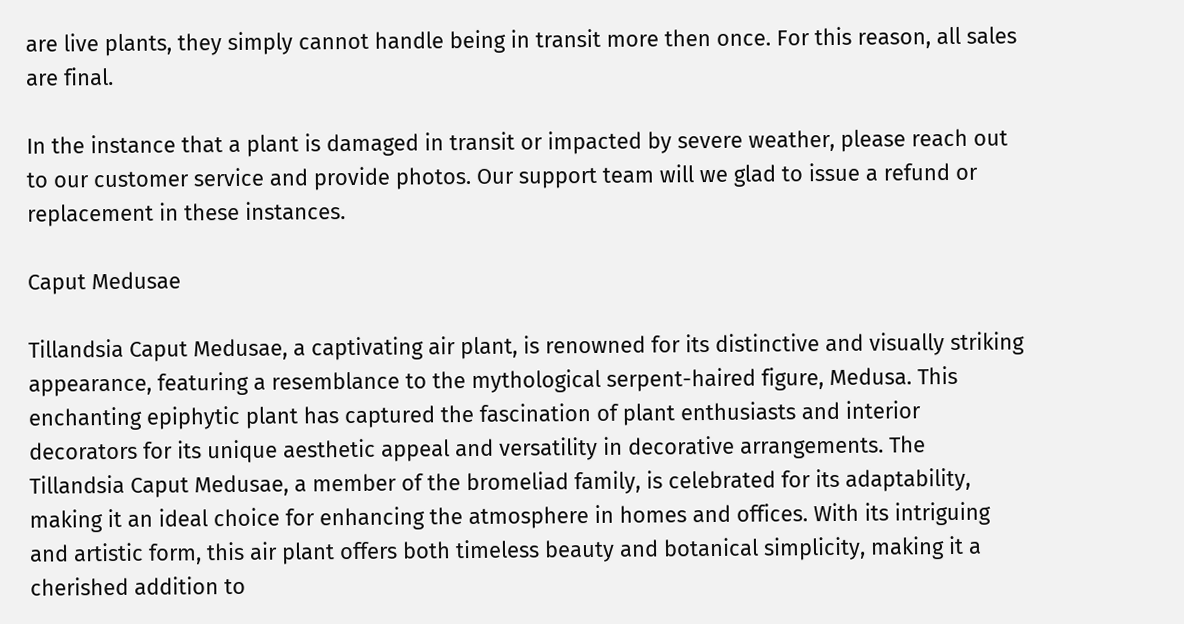are live plants, they simply cannot handle being in transit more then once. For this reason, all sales are final.

In the instance that a plant is damaged in transit or impacted by severe weather, please reach out to our customer service and provide photos. Our support team will we glad to issue a refund or replacement in these instances.

Caput Medusae

Tillandsia Caput Medusae, a captivating air plant, is renowned for its distinctive and visually striking appearance, featuring a resemblance to the mythological serpent-haired figure, Medusa. This enchanting epiphytic plant has captured the fascination of plant enthusiasts and interior decorators for its unique aesthetic appeal and versatility in decorative arrangements. The Tillandsia Caput Medusae, a member of the bromeliad family, is celebrated for its adaptability, making it an ideal choice for enhancing the atmosphere in homes and offices. With its intriguing and artistic form, this air plant offers both timeless beauty and botanical simplicity, making it a cherished addition to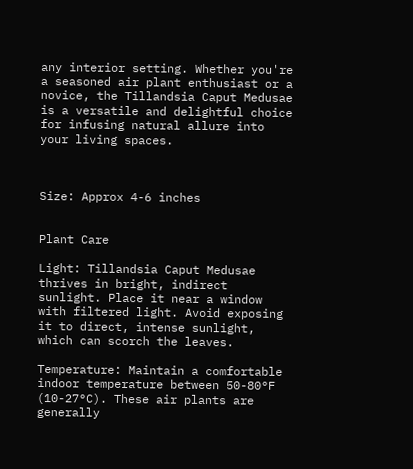any interior setting. Whether you're a seasoned air plant enthusiast or a novice, the Tillandsia Caput Medusae is a versatile and delightful choice for infusing natural allure into your living spaces.



Size: Approx 4-6 inches


Plant Care

Light: Tillandsia Caput Medusae thrives in bright, indirect sunlight. Place it near a window with filtered light. Avoid exposing it to direct, intense sunlight, which can scorch the leaves.

Temperature: Maintain a comfortable indoor temperature between 50-80°F (10-27°C). These air plants are generally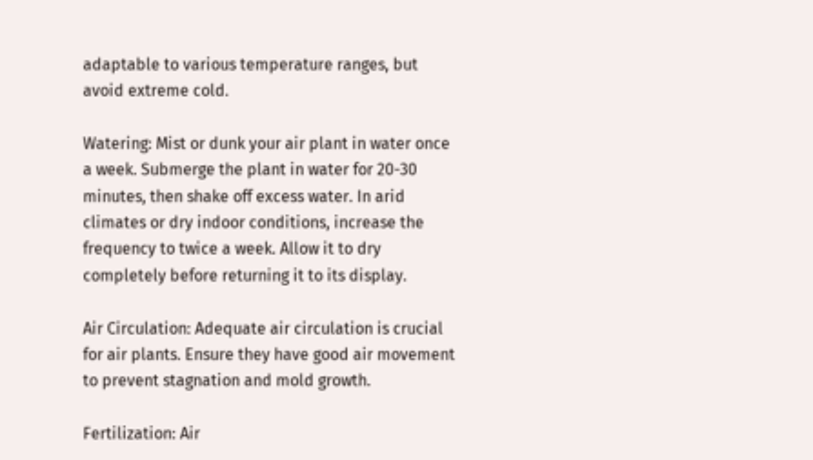adaptable to various temperature ranges, but avoid extreme cold.

Watering: Mist or dunk your air plant in water once a week. Submerge the plant in water for 20-30 minutes, then shake off excess water. In arid climates or dry indoor conditions, increase the frequency to twice a week. Allow it to dry completely before returning it to its display.

Air Circulation: Adequate air circulation is crucial for air plants. Ensure they have good air movement to prevent stagnation and mold growth.

Fertilization: Air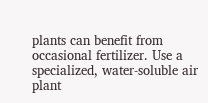plants can benefit from occasional fertilizer. Use a specialized, water-soluble air plant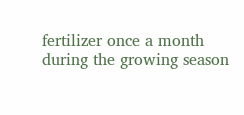fertilizer once a month during the growing season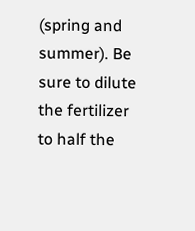(spring and summer). Be sure to dilute the fertilizer to half the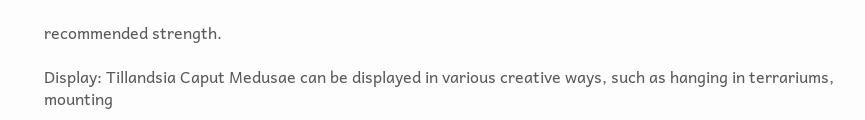recommended strength.

Display: Tillandsia Caput Medusae can be displayed in various creative ways, such as hanging in terrariums, mounting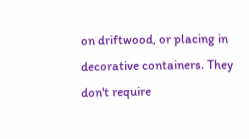on driftwood, or placing in decorative containers. They don't require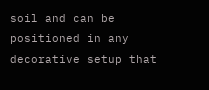soil and can be positioned in any decorative setup that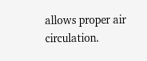allows proper air circulation.